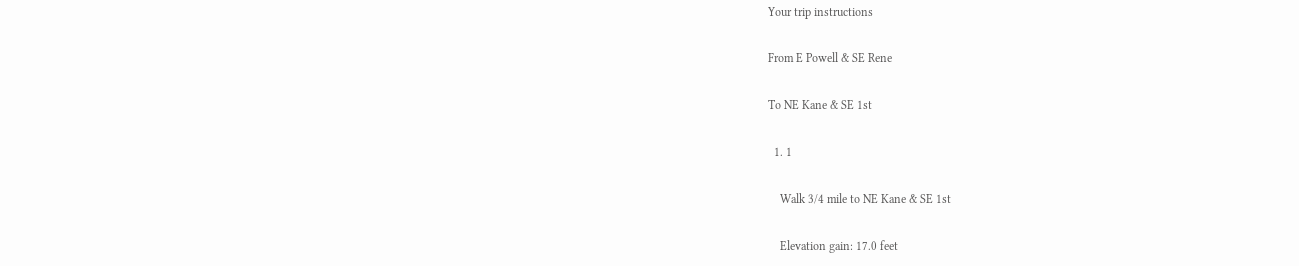Your trip instructions

From E Powell & SE Rene

To NE Kane & SE 1st

  1. 1

    Walk 3/4 mile to NE Kane & SE 1st

    Elevation gain: 17.0 feet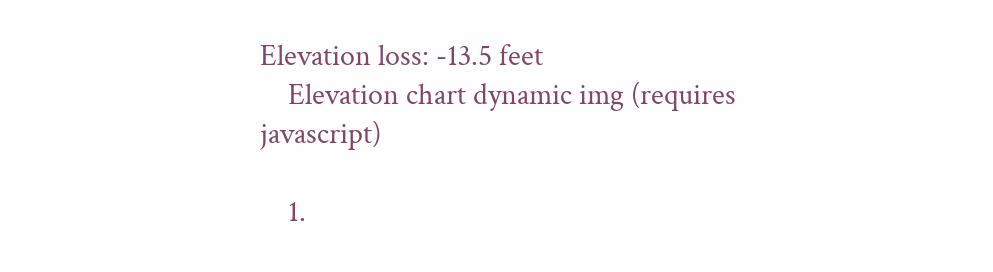Elevation loss: -13.5 feet
    Elevation chart dynamic img (requires javascript)

    1.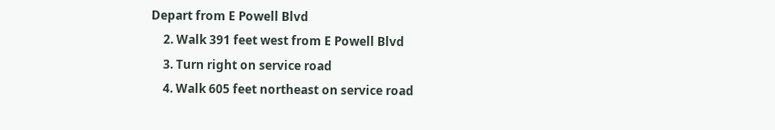Depart from E Powell Blvd
    2. Walk 391 feet west from E Powell Blvd
    3. Turn right on service road
    4. Walk 605 feet northeast on service road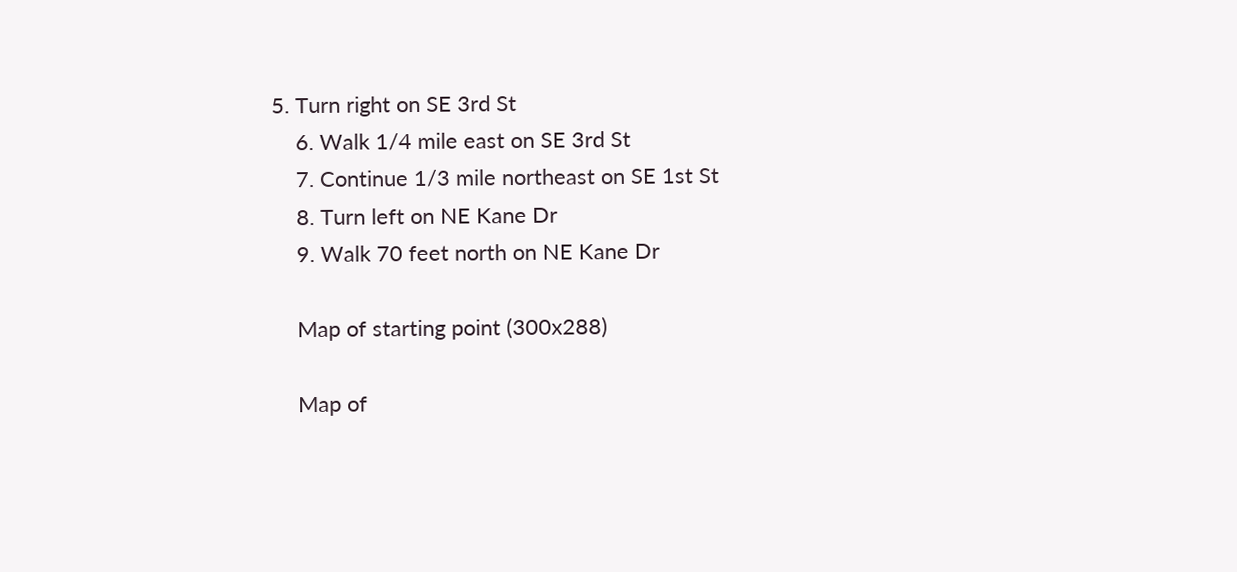5. Turn right on SE 3rd St
    6. Walk 1/4 mile east on SE 3rd St
    7. Continue 1/3 mile northeast on SE 1st St
    8. Turn left on NE Kane Dr
    9. Walk 70 feet north on NE Kane Dr

    Map of starting point (300x288)

    Map of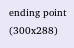ending point (300x288)